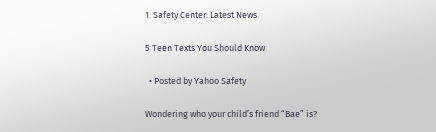1. Safety Center: Latest News

5 Teen Texts You Should Know

  • Posted by Yahoo Safety

Wondering who your child’s friend “Bae” is?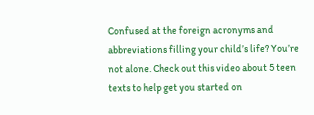Confused at the foreign acronyms and abbreviations filling your child’s life? You’re not alone. Check out this video about 5 teen texts to help get you started on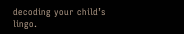decoding your child’s lingo.